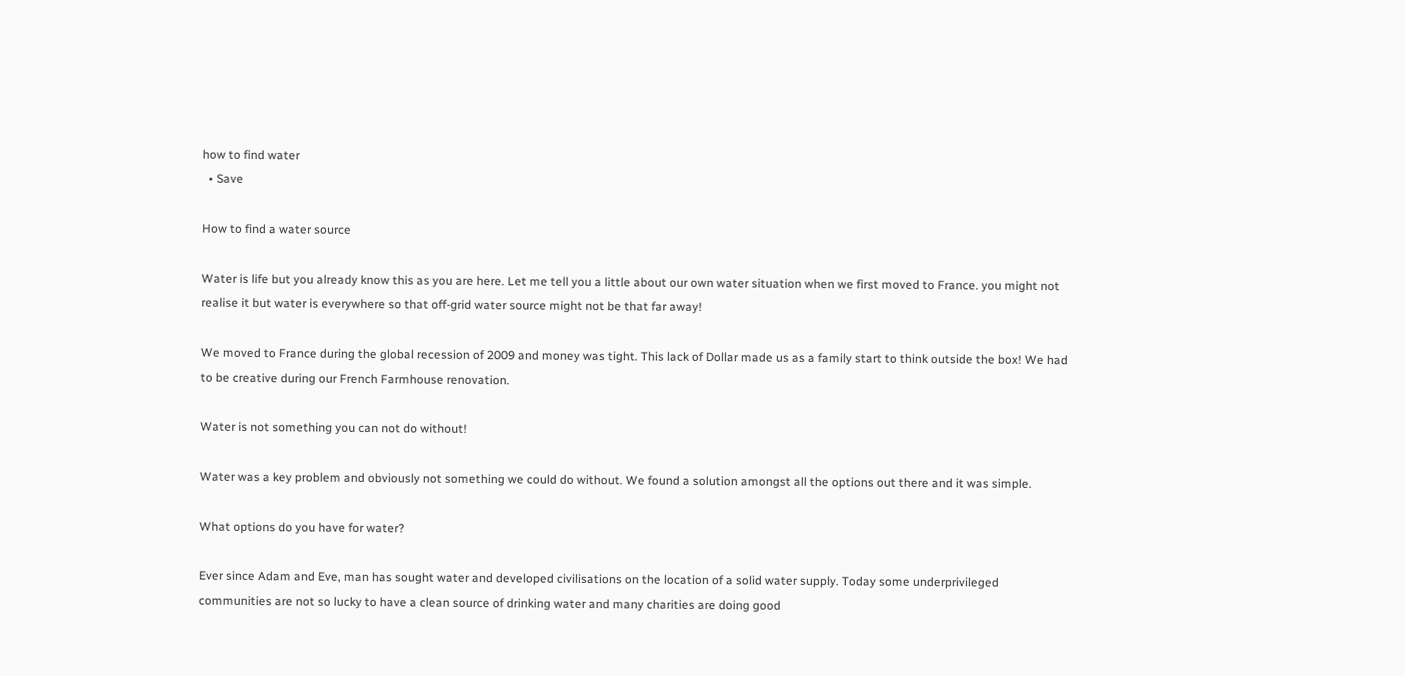how to find water
  • Save

How to find a water source

Water is life but you already know this as you are here. Let me tell you a little about our own water situation when we first moved to France. you might not realise it but water is everywhere so that off-grid water source might not be that far away!

We moved to France during the global recession of 2009 and money was tight. This lack of Dollar made us as a family start to think outside the box! We had to be creative during our French Farmhouse renovation.

Water is not something you can not do without!

Water was a key problem and obviously not something we could do without. We found a solution amongst all the options out there and it was simple.

What options do you have for water?

Ever since Adam and Eve, man has sought water and developed civilisations on the location of a solid water supply. Today some underprivileged communities are not so lucky to have a clean source of drinking water and many charities are doing good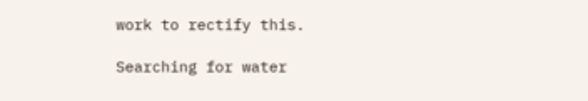work to rectify this.

Searching for water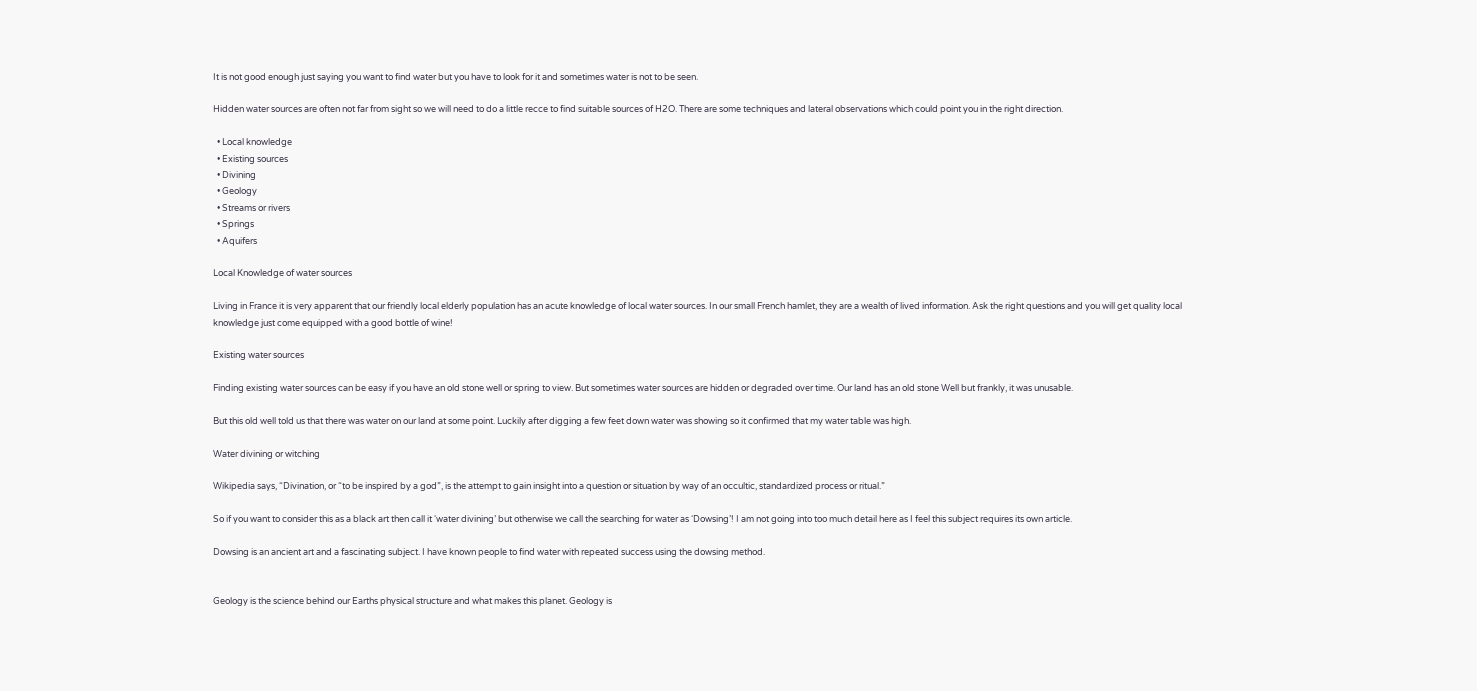It is not good enough just saying you want to find water but you have to look for it and sometimes water is not to be seen.

Hidden water sources are often not far from sight so we will need to do a little recce to find suitable sources of H2O. There are some techniques and lateral observations which could point you in the right direction.

  • Local knowledge
  • Existing sources
  • Divining
  • Geology
  • Streams or rivers
  • Springs
  • Aquifers

Local Knowledge of water sources

Living in France it is very apparent that our friendly local elderly population has an acute knowledge of local water sources. In our small French hamlet, they are a wealth of lived information. Ask the right questions and you will get quality local knowledge just come equipped with a good bottle of wine!

Existing water sources

Finding existing water sources can be easy if you have an old stone well or spring to view. But sometimes water sources are hidden or degraded over time. Our land has an old stone Well but frankly, it was unusable.

But this old well told us that there was water on our land at some point. Luckily after digging a few feet down water was showing so it confirmed that my water table was high.

Water divining or witching

Wikipedia says, “Divination, or “to be inspired by a god”, is the attempt to gain insight into a question or situation by way of an occultic, standardized process or ritual.”

So if you want to consider this as a black art then call it ‘water divining’ but otherwise we call the searching for water as ‘Dowsing’! I am not going into too much detail here as I feel this subject requires its own article.

Dowsing is an ancient art and a fascinating subject. I have known people to find water with repeated success using the dowsing method.


Geology is the science behind our Earths physical structure and what makes this planet. Geology is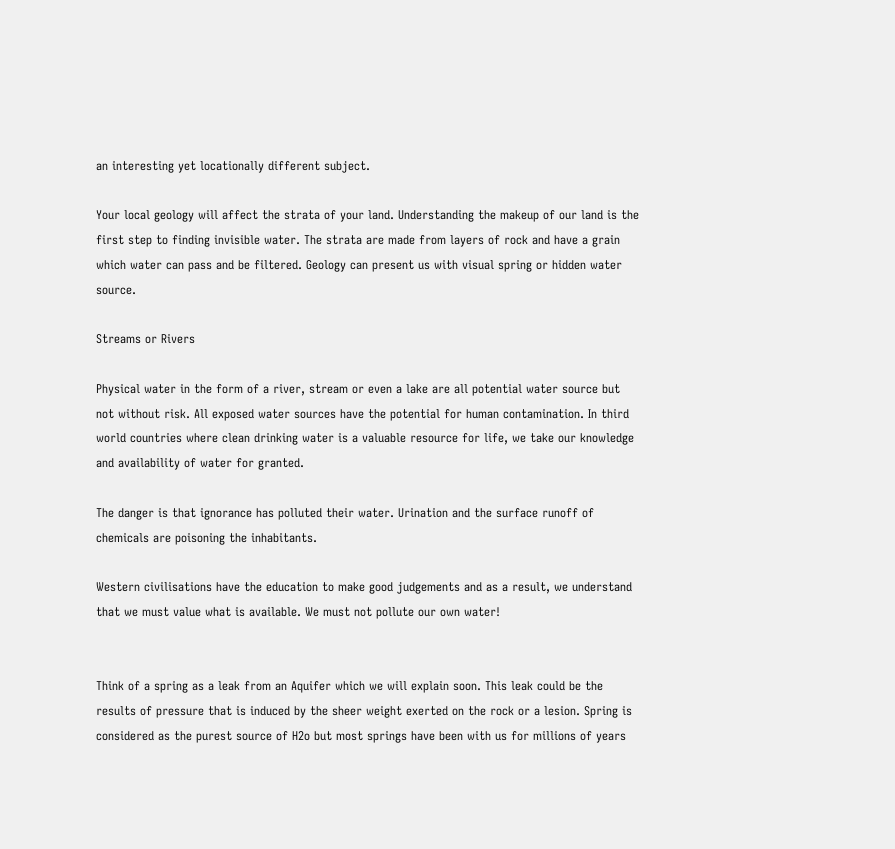an interesting yet locationally different subject.

Your local geology will affect the strata of your land. Understanding the makeup of our land is the first step to finding invisible water. The strata are made from layers of rock and have a grain which water can pass and be filtered. Geology can present us with visual spring or hidden water source.

Streams or Rivers

Physical water in the form of a river, stream or even a lake are all potential water source but not without risk. All exposed water sources have the potential for human contamination. In third world countries where clean drinking water is a valuable resource for life, we take our knowledge and availability of water for granted.

The danger is that ignorance has polluted their water. Urination and the surface runoff of chemicals are poisoning the inhabitants.

Western civilisations have the education to make good judgements and as a result, we understand that we must value what is available. We must not pollute our own water!


Think of a spring as a leak from an Aquifer which we will explain soon. This leak could be the results of pressure that is induced by the sheer weight exerted on the rock or a lesion. Spring is considered as the purest source of H2o but most springs have been with us for millions of years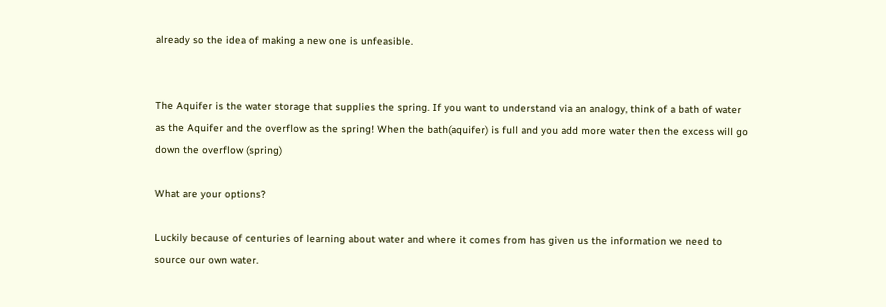already so the idea of making a new one is unfeasible.


The Aquifer is the water storage that supplies the spring. If you want to understand via an analogy, think of a bath of water as the Aquifer and the overflow as the spring! When the bath(aquifer) is full and you add more water then the excess will go down the overflow (spring)

What are your options?

Luckily because of centuries of learning about water and where it comes from has given us the information we need to source our own water.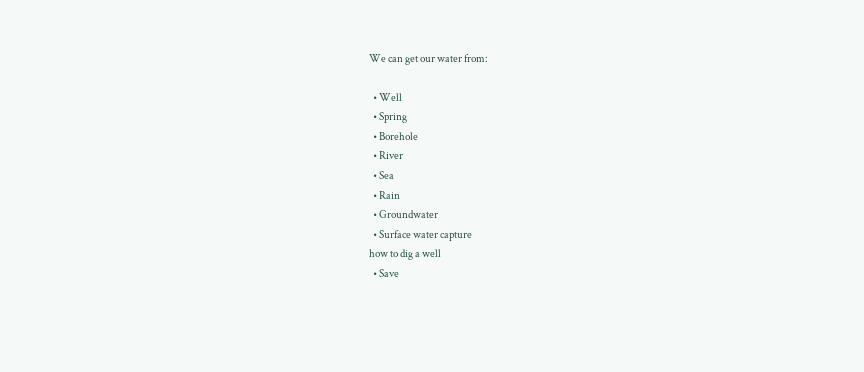We can get our water from:

  • Well
  • Spring
  • Borehole
  • River
  • Sea
  • Rain
  • Groundwater
  • Surface water capture
how to dig a well
  • Save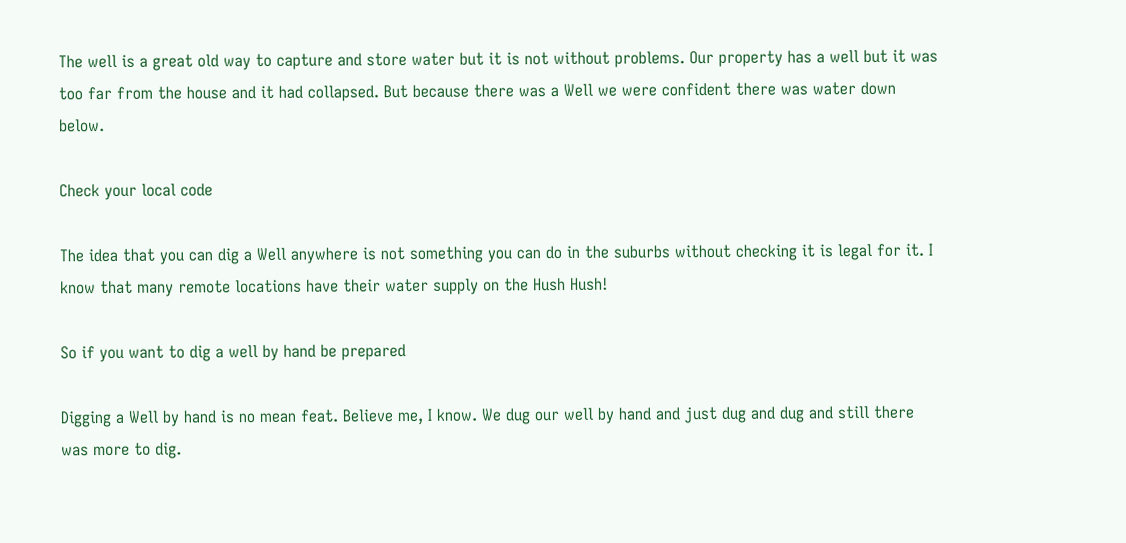The well is a great old way to capture and store water but it is not without problems. Our property has a well but it was too far from the house and it had collapsed. But because there was a Well we were confident there was water down below.

Check your local code

The idea that you can dig a Well anywhere is not something you can do in the suburbs without checking it is legal for it. I know that many remote locations have their water supply on the Hush Hush!

So if you want to dig a well by hand be prepared

Digging a Well by hand is no mean feat. Believe me, I know. We dug our well by hand and just dug and dug and still there was more to dig.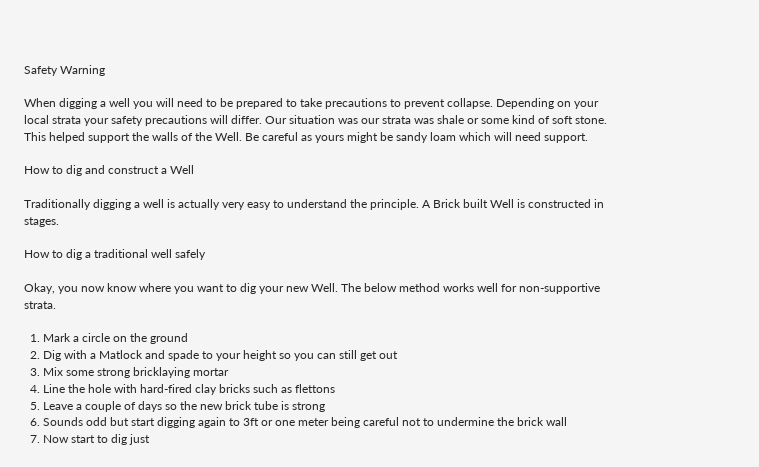Safety Warning

When digging a well you will need to be prepared to take precautions to prevent collapse. Depending on your local strata your safety precautions will differ. Our situation was our strata was shale or some kind of soft stone. This helped support the walls of the Well. Be careful as yours might be sandy loam which will need support.

How to dig and construct a Well

Traditionally digging a well is actually very easy to understand the principle. A Brick built Well is constructed in stages.

How to dig a traditional well safely

Okay, you now know where you want to dig your new Well. The below method works well for non-supportive strata.

  1. Mark a circle on the ground
  2. Dig with a Matlock and spade to your height so you can still get out
  3. Mix some strong bricklaying mortar
  4. Line the hole with hard-fired clay bricks such as flettons
  5. Leave a couple of days so the new brick tube is strong
  6. Sounds odd but start digging again to 3ft or one meter being careful not to undermine the brick wall
  7. Now start to dig just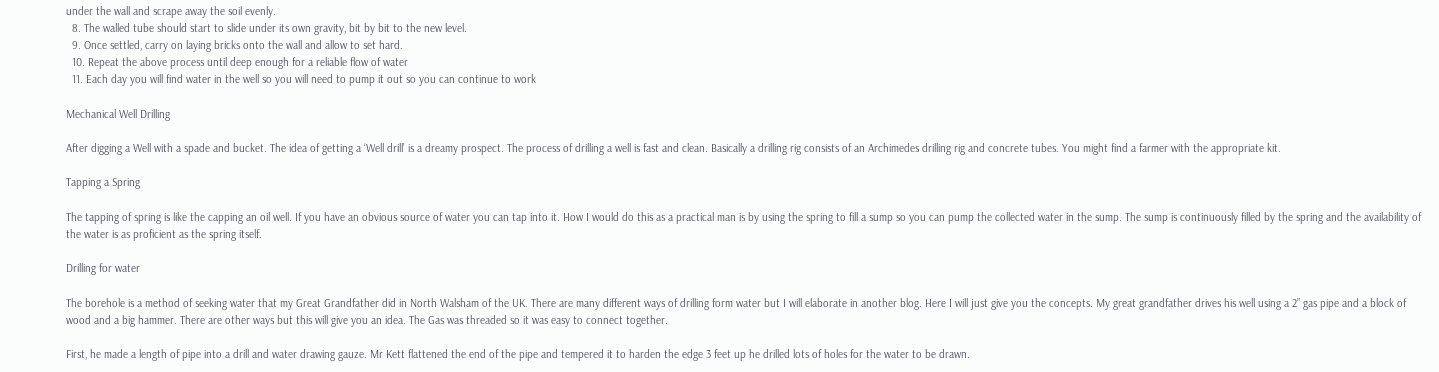under the wall and scrape away the soil evenly.
  8. The walled tube should start to slide under its own gravity, bit by bit to the new level.
  9. Once settled, carry on laying bricks onto the wall and allow to set hard.
  10. Repeat the above process until deep enough for a reliable flow of water
  11. Each day you will find water in the well so you will need to pump it out so you can continue to work

Mechanical Well Drilling

After digging a Well with a spade and bucket. The idea of getting a ‘Well drill’ is a dreamy prospect. The process of drilling a well is fast and clean. Basically a drilling rig consists of an Archimedes drilling rig and concrete tubes. You might find a farmer with the appropriate kit.

Tapping a Spring

The tapping of spring is like the capping an oil well. If you have an obvious source of water you can tap into it. How I would do this as a practical man is by using the spring to fill a sump so you can pump the collected water in the sump. The sump is continuously filled by the spring and the availability of the water is as proficient as the spring itself.

Drilling for water

The borehole is a method of seeking water that my Great Grandfather did in North Walsham of the UK. There are many different ways of drilling form water but I will elaborate in another blog. Here I will just give you the concepts. My great grandfather drives his well using a 2” gas pipe and a block of wood and a big hammer. There are other ways but this will give you an idea. The Gas was threaded so it was easy to connect together.

First, he made a length of pipe into a drill and water drawing gauze. Mr Kett flattened the end of the pipe and tempered it to harden the edge 3 feet up he drilled lots of holes for the water to be drawn.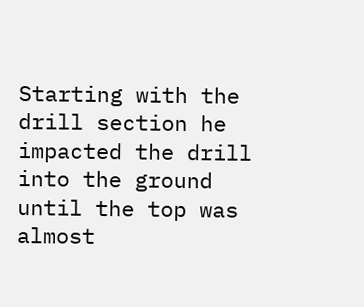Starting with the drill section he impacted the drill into the ground until the top was almost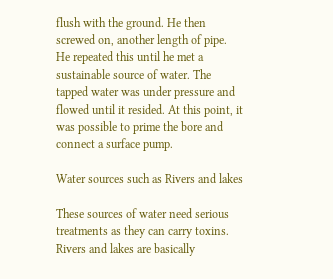flush with the ground. He then screwed on, another length of pipe. He repeated this until he met a sustainable source of water. The tapped water was under pressure and flowed until it resided. At this point, it was possible to prime the bore and connect a surface pump.

Water sources such as Rivers and lakes

These sources of water need serious treatments as they can carry toxins. Rivers and lakes are basically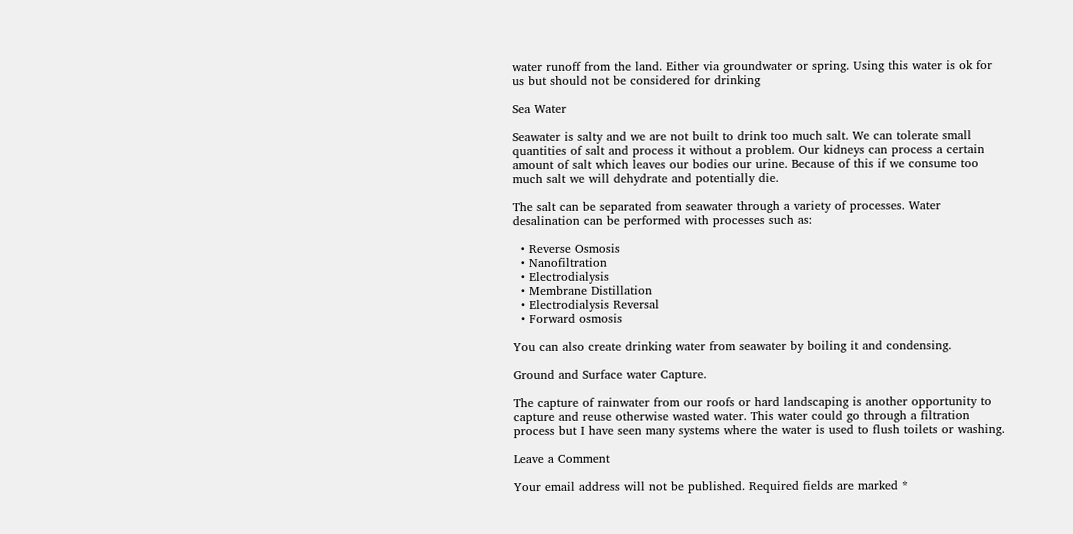water runoff from the land. Either via groundwater or spring. Using this water is ok for us but should not be considered for drinking

Sea Water

Seawater is salty and we are not built to drink too much salt. We can tolerate small quantities of salt and process it without a problem. Our kidneys can process a certain amount of salt which leaves our bodies our urine. Because of this if we consume too much salt we will dehydrate and potentially die.

The salt can be separated from seawater through a variety of processes. Water desalination can be performed with processes such as:

  • Reverse Osmosis
  • Nanofiltration
  • Electrodialysis
  • Membrane Distillation
  • Electrodialysis Reversal
  • Forward osmosis

You can also create drinking water from seawater by boiling it and condensing.

Ground and Surface water Capture.

The capture of rainwater from our roofs or hard landscaping is another opportunity to capture and reuse otherwise wasted water. This water could go through a filtration process but I have seen many systems where the water is used to flush toilets or washing.

Leave a Comment

Your email address will not be published. Required fields are marked *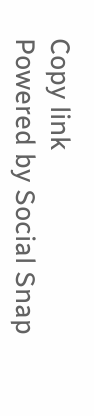Copy link
Powered by Social Snap